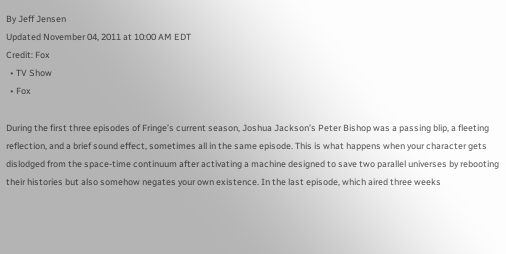By Jeff Jensen
Updated November 04, 2011 at 10:00 AM EDT
Credit: Fox
  • TV Show
  • Fox

During the first three episodes of Fringe’s current season, Joshua Jackson’s Peter Bishop was a passing blip, a fleeting reflection, and a brief sound effect, sometimes all in the same episode. This is what happens when your character gets dislodged from the space-time continuum after activating a machine designed to save two parallel universes by rebooting their histories but also somehow negates your own existence. In the last episode, which aired three weeks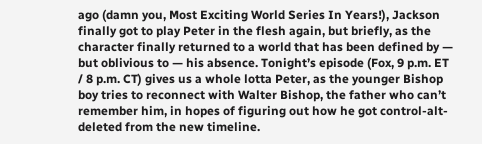ago (damn you, Most Exciting World Series In Years!), Jackson finally got to play Peter in the flesh again, but briefly, as the character finally returned to a world that has been defined by — but oblivious to — his absence. Tonight’s episode (Fox, 9 p.m. ET / 8 p.m. CT) gives us a whole lotta Peter, as the younger Bishop boy tries to reconnect with Walter Bishop, the father who can’t remember him, in hopes of figuring out how he got control-alt-deleted from the new timeline.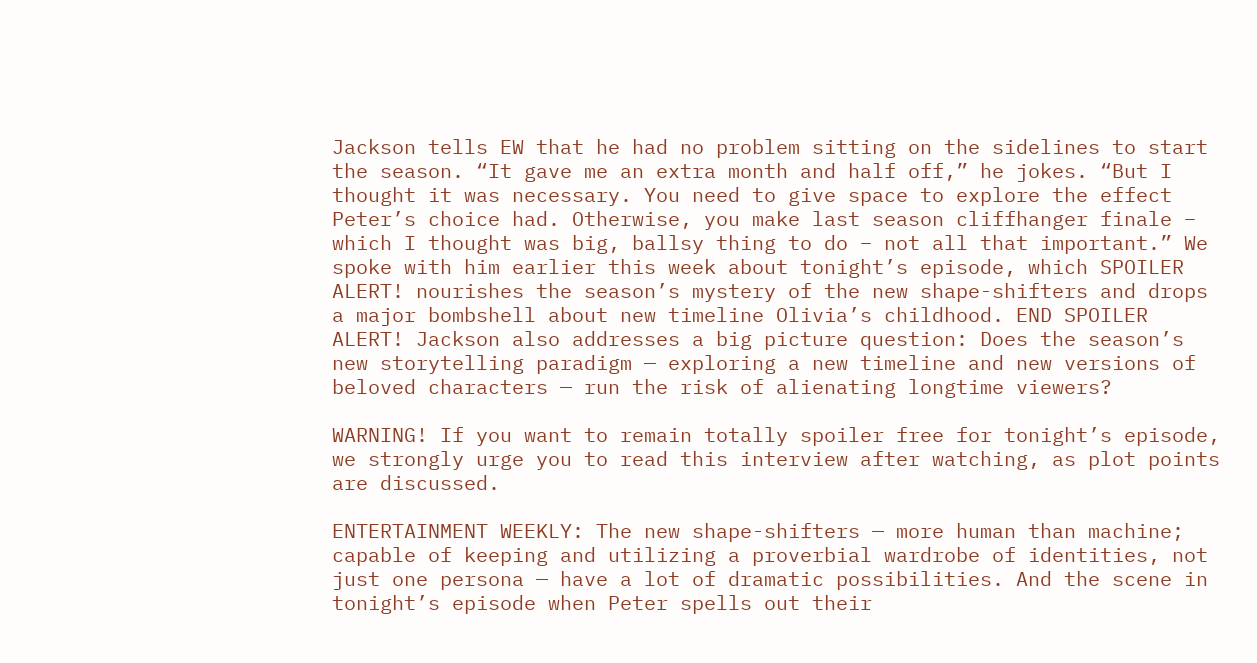Jackson tells EW that he had no problem sitting on the sidelines to start the season. “It gave me an extra month and half off,” he jokes. “But I thought it was necessary. You need to give space to explore the effect Peter’s choice had. Otherwise, you make last season cliffhanger finale – which I thought was big, ballsy thing to do – not all that important.” We spoke with him earlier this week about tonight’s episode, which SPOILER ALERT! nourishes the season’s mystery of the new shape-shifters and drops a major bombshell about new timeline Olivia’s childhood. END SPOILER ALERT! Jackson also addresses a big picture question: Does the season’s new storytelling paradigm — exploring a new timeline and new versions of beloved characters — run the risk of alienating longtime viewers?

WARNING! If you want to remain totally spoiler free for tonight’s episode, we strongly urge you to read this interview after watching, as plot points are discussed.

ENTERTAINMENT WEEKLY: The new shape-shifters — more human than machine; capable of keeping and utilizing a proverbial wardrobe of identities, not just one persona — have a lot of dramatic possibilities. And the scene in tonight’s episode when Peter spells out their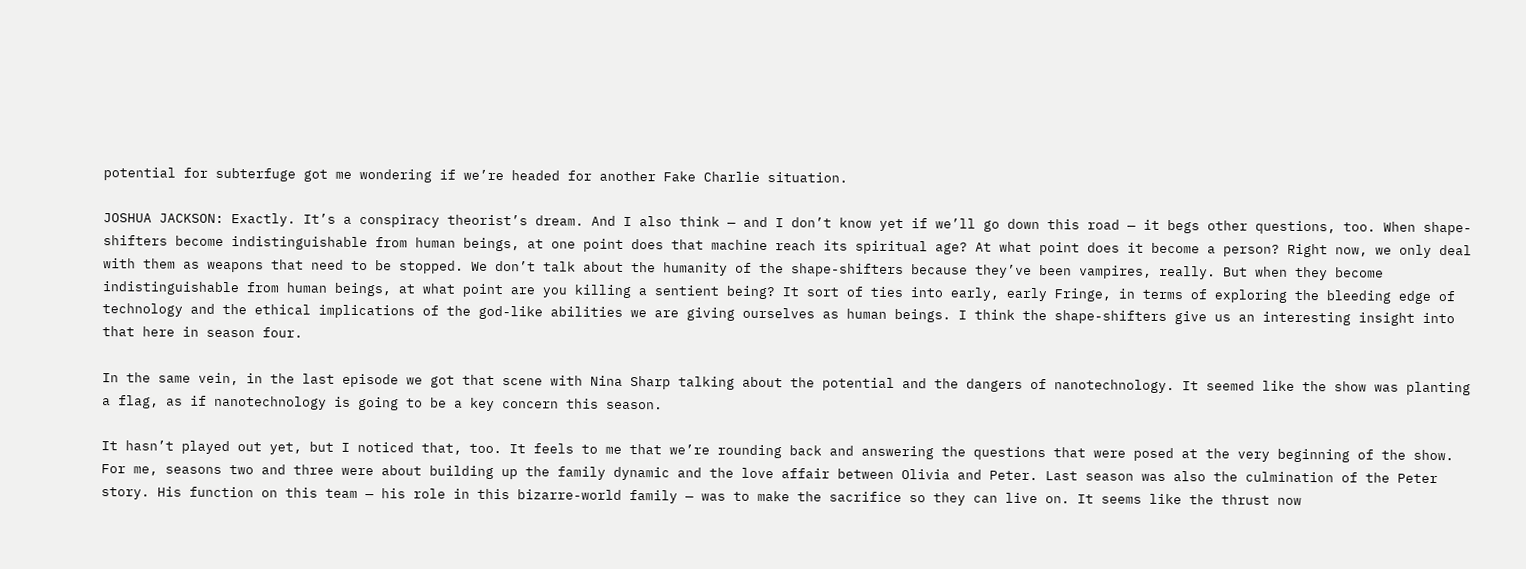potential for subterfuge got me wondering if we’re headed for another Fake Charlie situation.

JOSHUA JACKSON: Exactly. It’s a conspiracy theorist’s dream. And I also think — and I don’t know yet if we’ll go down this road — it begs other questions, too. When shape-shifters become indistinguishable from human beings, at one point does that machine reach its spiritual age? At what point does it become a person? Right now, we only deal with them as weapons that need to be stopped. We don’t talk about the humanity of the shape-shifters because they’ve been vampires, really. But when they become indistinguishable from human beings, at what point are you killing a sentient being? It sort of ties into early, early Fringe, in terms of exploring the bleeding edge of technology and the ethical implications of the god-like abilities we are giving ourselves as human beings. I think the shape-shifters give us an interesting insight into that here in season four.

In the same vein, in the last episode we got that scene with Nina Sharp talking about the potential and the dangers of nanotechnology. It seemed like the show was planting a flag, as if nanotechnology is going to be a key concern this season.

It hasn’t played out yet, but I noticed that, too. It feels to me that we’re rounding back and answering the questions that were posed at the very beginning of the show. For me, seasons two and three were about building up the family dynamic and the love affair between Olivia and Peter. Last season was also the culmination of the Peter story. His function on this team — his role in this bizarre-world family — was to make the sacrifice so they can live on. It seems like the thrust now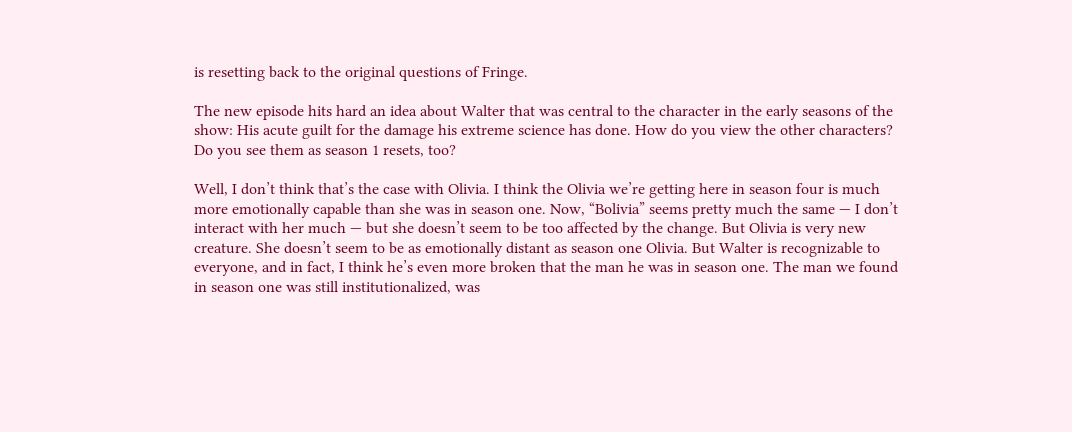is resetting back to the original questions of Fringe.

The new episode hits hard an idea about Walter that was central to the character in the early seasons of the show: His acute guilt for the damage his extreme science has done. How do you view the other characters? Do you see them as season 1 resets, too?

Well, I don’t think that’s the case with Olivia. I think the Olivia we’re getting here in season four is much more emotionally capable than she was in season one. Now, “Bolivia” seems pretty much the same — I don’t interact with her much — but she doesn’t seem to be too affected by the change. But Olivia is very new creature. She doesn’t seem to be as emotionally distant as season one Olivia. But Walter is recognizable to everyone, and in fact, I think he’s even more broken that the man he was in season one. The man we found in season one was still institutionalized, was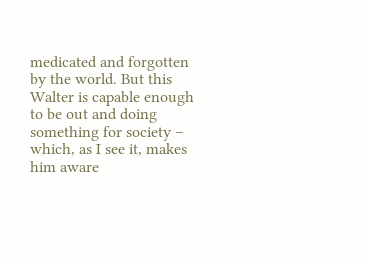medicated and forgotten by the world. But this Walter is capable enough to be out and doing something for society – which, as I see it, makes him aware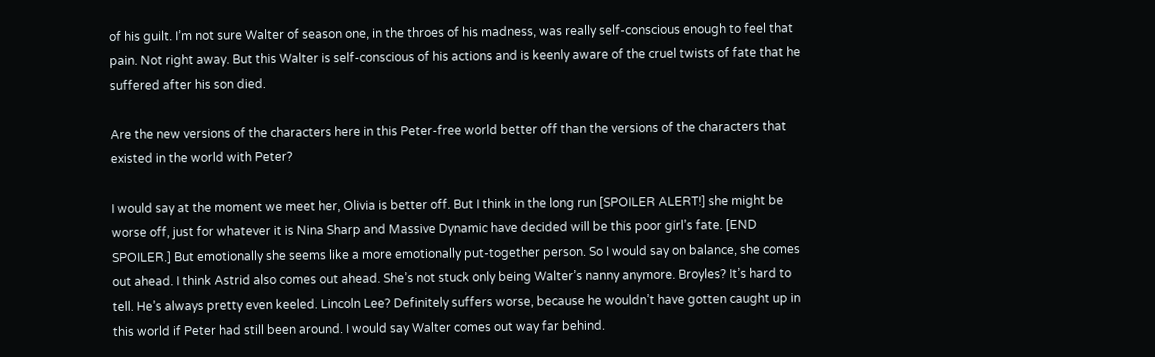of his guilt. I’m not sure Walter of season one, in the throes of his madness, was really self-conscious enough to feel that pain. Not right away. But this Walter is self-conscious of his actions and is keenly aware of the cruel twists of fate that he suffered after his son died.

Are the new versions of the characters here in this Peter-free world better off than the versions of the characters that existed in the world with Peter?

I would say at the moment we meet her, Olivia is better off. But I think in the long run [SPOILER ALERT!] she might be worse off, just for whatever it is Nina Sharp and Massive Dynamic have decided will be this poor girl’s fate. [END SPOILER.] But emotionally she seems like a more emotionally put-together person. So I would say on balance, she comes out ahead. I think Astrid also comes out ahead. She’s not stuck only being Walter’s nanny anymore. Broyles? It’s hard to tell. He’s always pretty even keeled. Lincoln Lee? Definitely suffers worse, because he wouldn’t have gotten caught up in this world if Peter had still been around. I would say Walter comes out way far behind.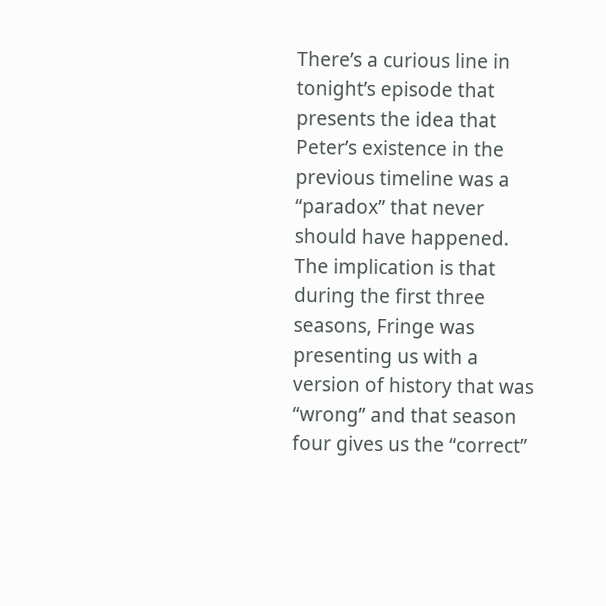There’s a curious line in tonight’s episode that presents the idea that Peter’s existence in the previous timeline was a “paradox” that never should have happened. The implication is that during the first three seasons, Fringe was presenting us with a version of history that was “wrong” and that season four gives us the “correct”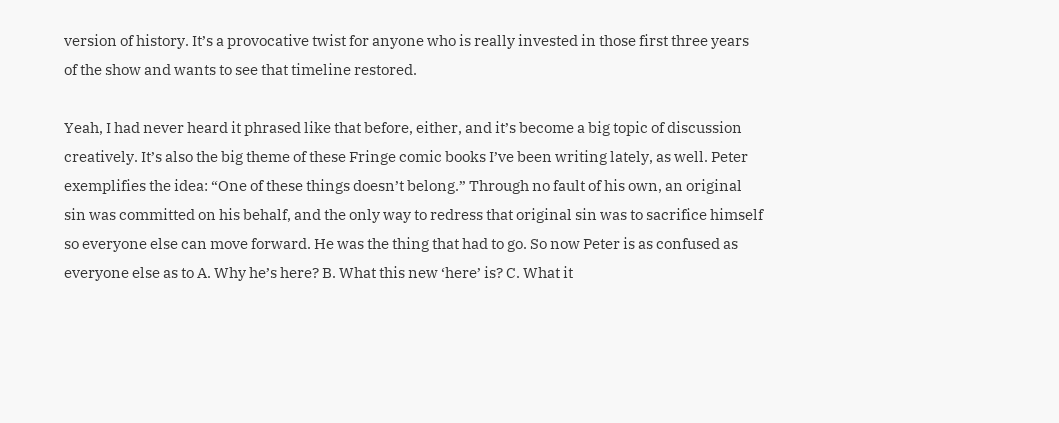version of history. It’s a provocative twist for anyone who is really invested in those first three years of the show and wants to see that timeline restored.

Yeah, I had never heard it phrased like that before, either, and it’s become a big topic of discussion creatively. It’s also the big theme of these Fringe comic books I’ve been writing lately, as well. Peter exemplifies the idea: “One of these things doesn’t belong.” Through no fault of his own, an original sin was committed on his behalf, and the only way to redress that original sin was to sacrifice himself so everyone else can move forward. He was the thing that had to go. So now Peter is as confused as everyone else as to A. Why he’s here? B. What this new ‘here’ is? C. What it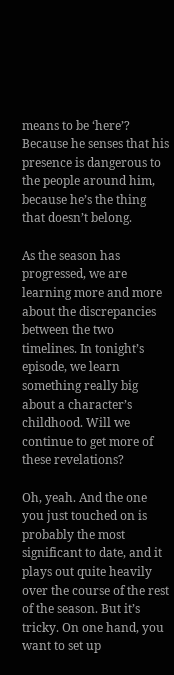means to be ‘here’? Because he senses that his presence is dangerous to the people around him, because he’s the thing that doesn’t belong.

As the season has progressed, we are learning more and more about the discrepancies between the two timelines. In tonight’s episode, we learn something really big about a character’s childhood. Will we continue to get more of these revelations?

Oh, yeah. And the one you just touched on is probably the most significant to date, and it plays out quite heavily over the course of the rest of the season. But it’s tricky. On one hand, you want to set up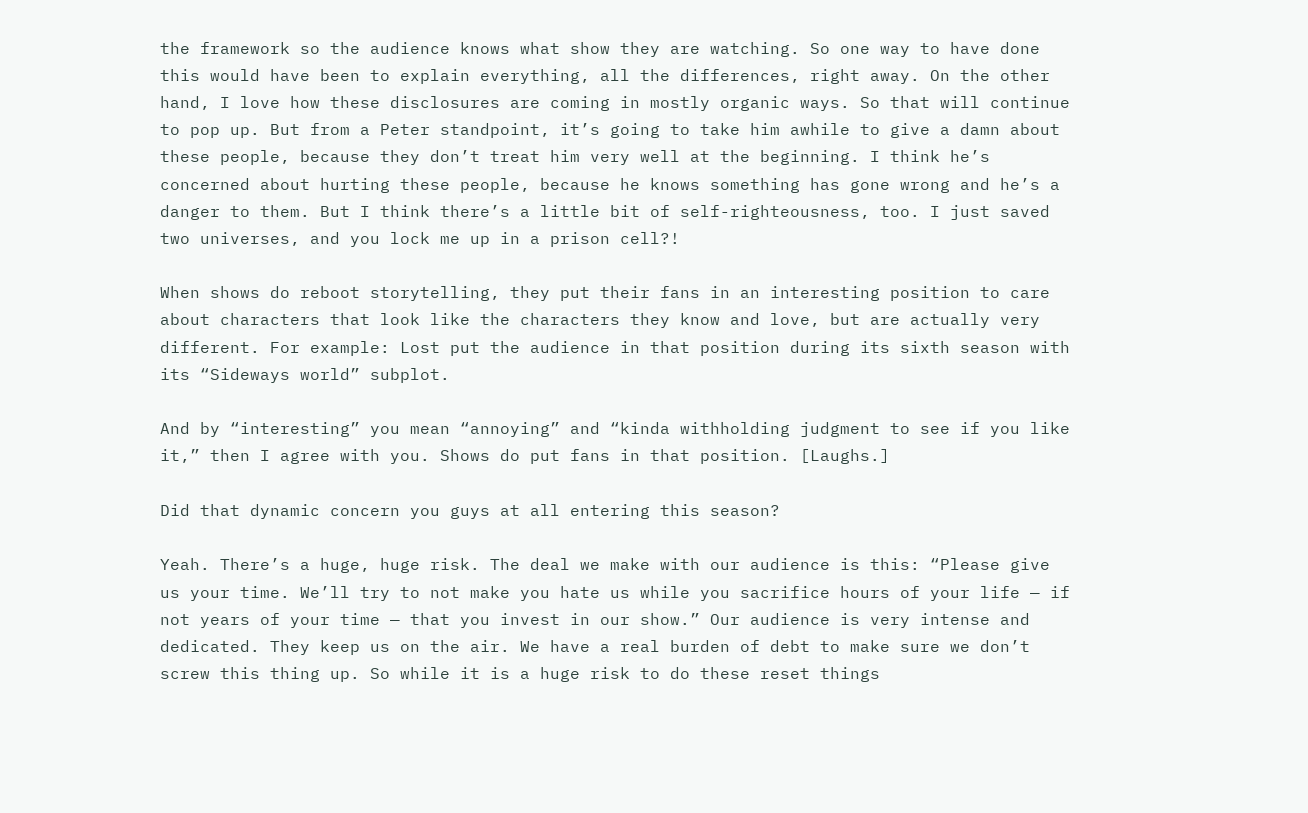the framework so the audience knows what show they are watching. So one way to have done this would have been to explain everything, all the differences, right away. On the other hand, I love how these disclosures are coming in mostly organic ways. So that will continue to pop up. But from a Peter standpoint, it’s going to take him awhile to give a damn about these people, because they don’t treat him very well at the beginning. I think he’s concerned about hurting these people, because he knows something has gone wrong and he’s a danger to them. But I think there’s a little bit of self-righteousness, too. I just saved two universes, and you lock me up in a prison cell?!

When shows do reboot storytelling, they put their fans in an interesting position to care about characters that look like the characters they know and love, but are actually very different. For example: Lost put the audience in that position during its sixth season with its “Sideways world” subplot.

And by “interesting” you mean “annoying” and “kinda withholding judgment to see if you like it,” then I agree with you. Shows do put fans in that position. [Laughs.]

Did that dynamic concern you guys at all entering this season?

Yeah. There’s a huge, huge risk. The deal we make with our audience is this: “Please give us your time. We’ll try to not make you hate us while you sacrifice hours of your life — if not years of your time — that you invest in our show.” Our audience is very intense and dedicated. They keep us on the air. We have a real burden of debt to make sure we don’t screw this thing up. So while it is a huge risk to do these reset things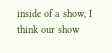inside of a show, I think our show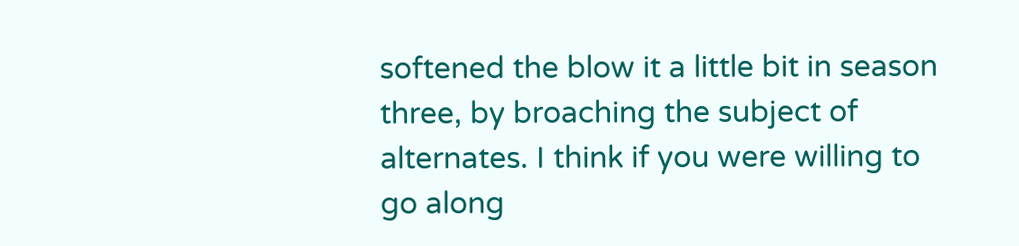softened the blow it a little bit in season three, by broaching the subject of alternates. I think if you were willing to go along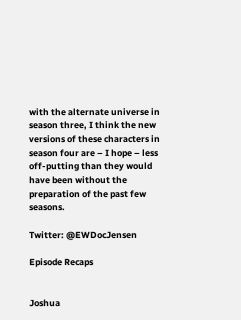with the alternate universe in season three, I think the new versions of these characters in season four are – I hope – less off-putting than they would have been without the preparation of the past few seasons.

Twitter: @EWDocJensen

Episode Recaps


Joshua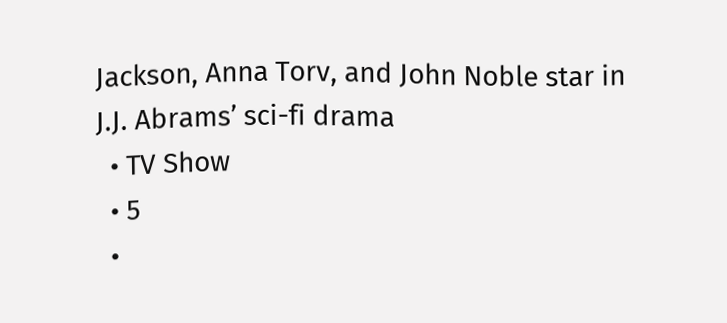Jackson, Anna Torv, and John Noble star in J.J. Abrams’ sci-fi drama
  • TV Show
  • 5
  •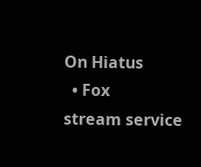On Hiatus
  • Fox
stream service